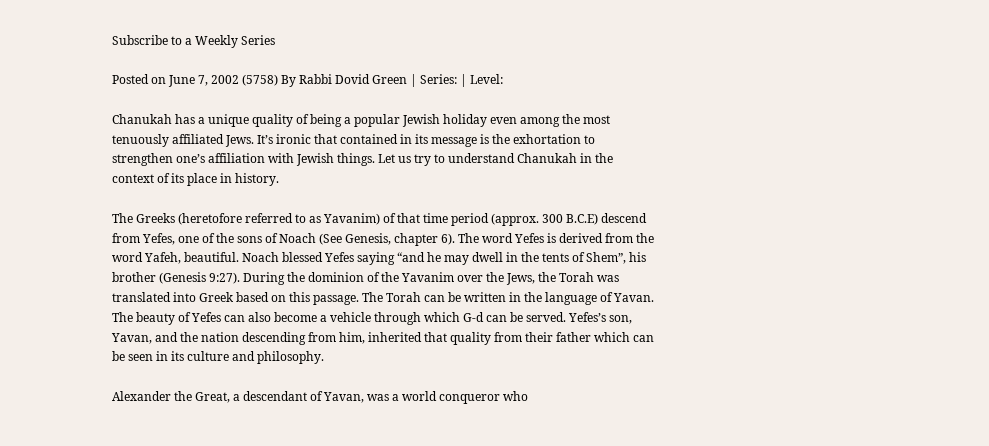Subscribe to a Weekly Series

Posted on June 7, 2002 (5758) By Rabbi Dovid Green | Series: | Level:

Chanukah has a unique quality of being a popular Jewish holiday even among the most tenuously affiliated Jews. It’s ironic that contained in its message is the exhortation to strengthen one’s affiliation with Jewish things. Let us try to understand Chanukah in the context of its place in history.

The Greeks (heretofore referred to as Yavanim) of that time period (approx. 300 B.C.E) descend from Yefes, one of the sons of Noach (See Genesis, chapter 6). The word Yefes is derived from the word Yafeh, beautiful. Noach blessed Yefes saying “and he may dwell in the tents of Shem”, his brother (Genesis 9:27). During the dominion of the Yavanim over the Jews, the Torah was translated into Greek based on this passage. The Torah can be written in the language of Yavan. The beauty of Yefes can also become a vehicle through which G-d can be served. Yefes’s son, Yavan, and the nation descending from him, inherited that quality from their father which can be seen in its culture and philosophy.

Alexander the Great, a descendant of Yavan, was a world conqueror who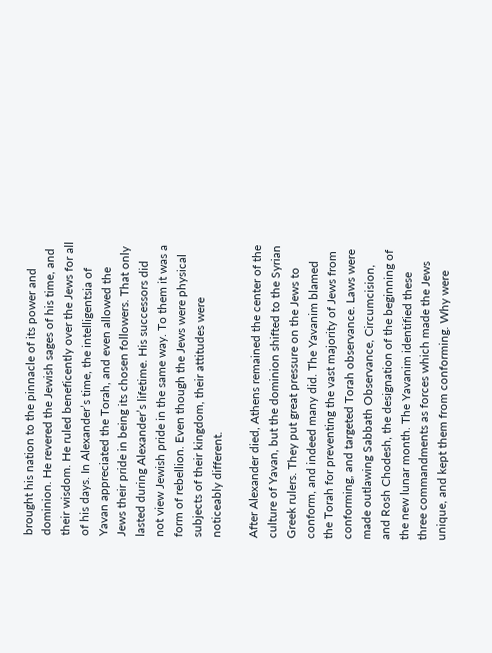brought his nation to the pinnacle of its power and dominion. He revered the Jewish sages of his time, and their wisdom. He ruled beneficently over the Jews for all of his days. In Alexander’s time, the intelligentsia of Yavan appreciated the Torah, and even allowed the Jews their pride in being its chosen followers. That only lasted during Alexander’s lifetime. His successors did not view Jewish pride in the same way. To them it was a form of rebellion. Even though the Jews were physical subjects of their kingdom, their attitudes were noticeably different.

After Alexander died, Athens remained the center of the culture of Yavan, but the dominion shifted to the Syrian Greek rulers. They put great pressure on the Jews to conform, and indeed many did. The Yavanim blamed the Torah for preventing the vast majority of Jews from conforming, and targeted Torah observance. Laws were made outlawing Sabbath Observance, Circumcision, and Rosh Chodesh, the designation of the beginning of the new lunar month. The Yavanim identified these three commandments as forces which made the Jews unique, and kept them from conforming. Why were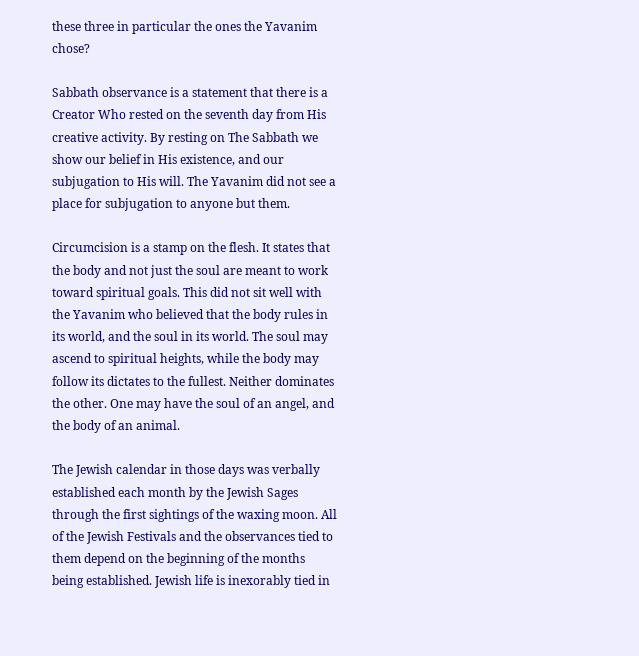these three in particular the ones the Yavanim chose?

Sabbath observance is a statement that there is a Creator Who rested on the seventh day from His creative activity. By resting on The Sabbath we show our belief in His existence, and our subjugation to His will. The Yavanim did not see a place for subjugation to anyone but them.

Circumcision is a stamp on the flesh. It states that the body and not just the soul are meant to work toward spiritual goals. This did not sit well with the Yavanim who believed that the body rules in its world, and the soul in its world. The soul may ascend to spiritual heights, while the body may follow its dictates to the fullest. Neither dominates the other. One may have the soul of an angel, and the body of an animal.

The Jewish calendar in those days was verbally established each month by the Jewish Sages through the first sightings of the waxing moon. All of the Jewish Festivals and the observances tied to them depend on the beginning of the months being established. Jewish life is inexorably tied in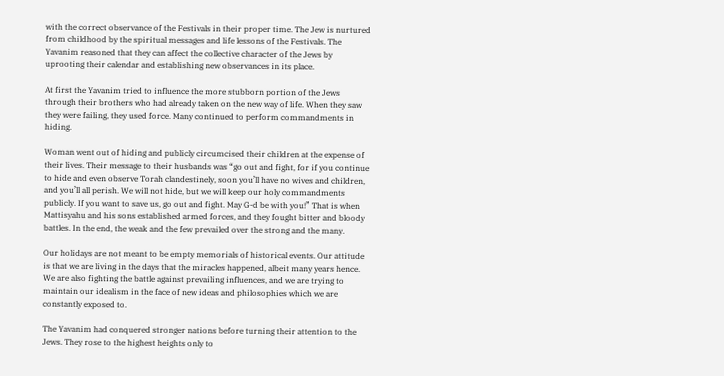with the correct observance of the Festivals in their proper time. The Jew is nurtured from childhood by the spiritual messages and life lessons of the Festivals. The Yavanim reasoned that they can affect the collective character of the Jews by uprooting their calendar and establishing new observances in its place.

At first the Yavanim tried to influence the more stubborn portion of the Jews through their brothers who had already taken on the new way of life. When they saw they were failing, they used force. Many continued to perform commandments in hiding.

Woman went out of hiding and publicly circumcised their children at the expense of their lives. Their message to their husbands was “go out and fight, for if you continue to hide and even observe Torah clandestinely, soon you’ll have no wives and children, and you’ll all perish. We will not hide, but we will keep our holy commandments publicly. If you want to save us, go out and fight. May G-d be with you!” That is when Mattisyahu and his sons established armed forces, and they fought bitter and bloody battles. In the end, the weak and the few prevailed over the strong and the many.

Our holidays are not meant to be empty memorials of historical events. Our attitude is that we are living in the days that the miracles happened, albeit many years hence. We are also fighting the battle against prevailing influences, and we are trying to maintain our idealism in the face of new ideas and philosophies which we are constantly exposed to.

The Yavanim had conquered stronger nations before turning their attention to the Jews. They rose to the highest heights only to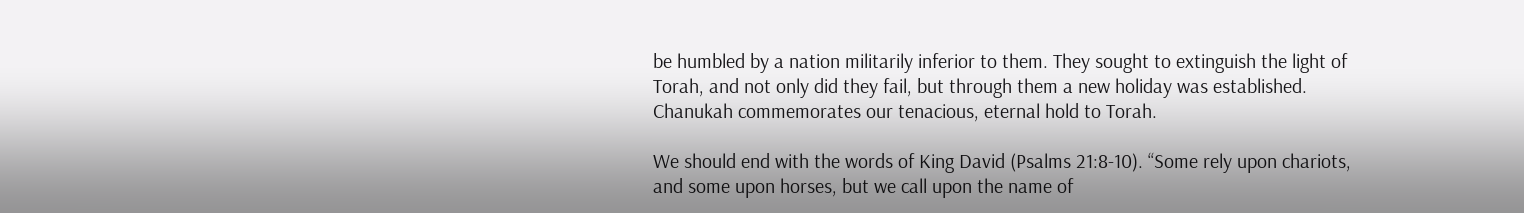be humbled by a nation militarily inferior to them. They sought to extinguish the light of Torah, and not only did they fail, but through them a new holiday was established. Chanukah commemorates our tenacious, eternal hold to Torah.

We should end with the words of King David (Psalms 21:8-10). “Some rely upon chariots, and some upon horses, but we call upon the name of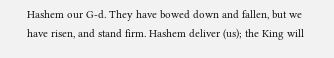Hashem our G-d. They have bowed down and fallen, but we have risen, and stand firm. Hashem deliver (us); the King will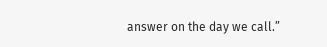answer on the day we call.”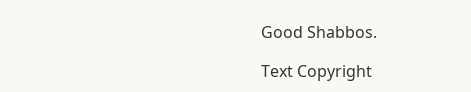Good Shabbos.

Text Copyright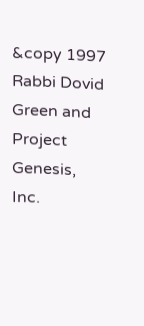&copy 1997 Rabbi Dovid Green and Project Genesis, Inc.